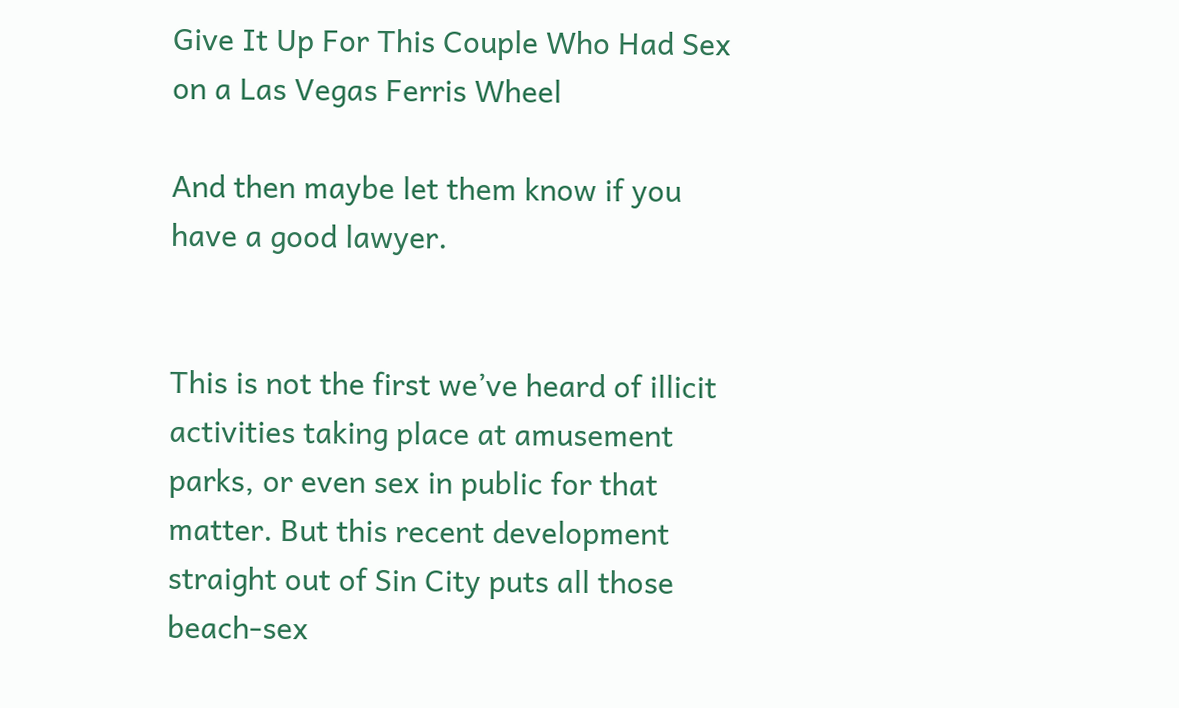Give It Up For This Couple Who Had Sex on a Las Vegas Ferris Wheel

And then maybe let them know if you have a good lawyer.


This is not the first we’ve heard of illicit activities taking place at amusement parks, or even sex in public for that matter. But this recent development straight out of Sin City puts all those beach-sex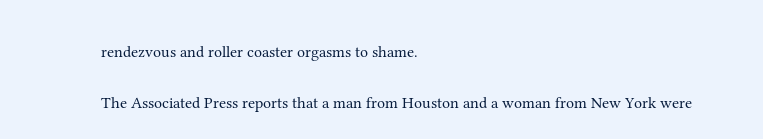rendezvous and roller coaster orgasms to shame.

The Associated Press reports that a man from Houston and a woman from New York were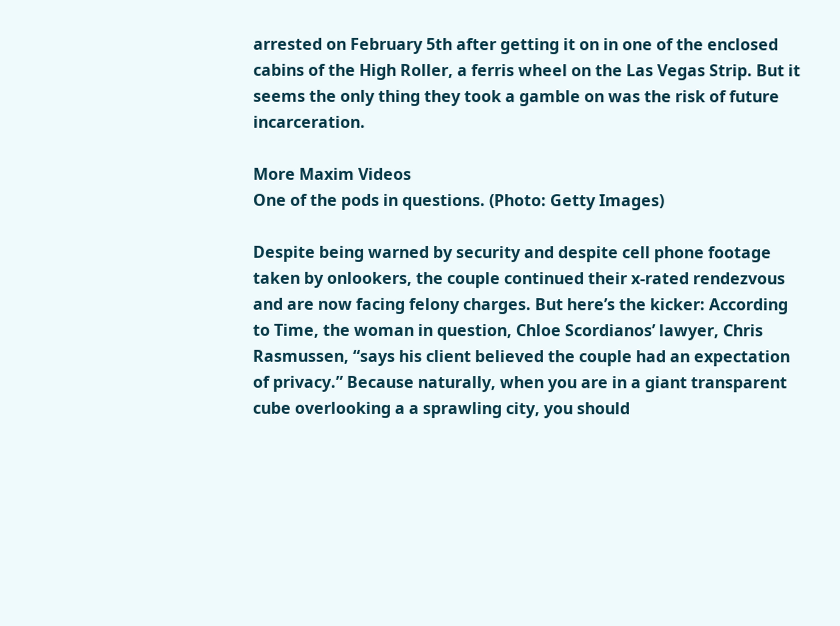arrested on February 5th after getting it on in one of the enclosed cabins of the High Roller, a ferris wheel on the Las Vegas Strip. But it seems the only thing they took a gamble on was the risk of future incarceration.

More Maxim Videos
One of the pods in questions. (Photo: Getty Images)

Despite being warned by security and despite cell phone footage taken by onlookers, the couple continued their x-rated rendezvous and are now facing felony charges. But here’s the kicker: According to Time, the woman in question, Chloe Scordianos’ lawyer, Chris Rasmussen, “says his client believed the couple had an expectation of privacy.” Because naturally, when you are in a giant transparent cube overlooking a a sprawling city, you should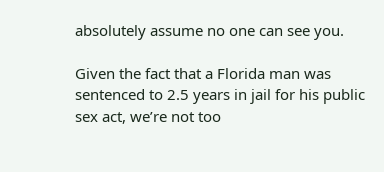absolutely assume no one can see you.

Given the fact that a Florida man was sentenced to 2.5 years in jail for his public sex act, we’re not too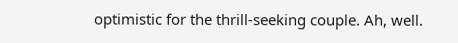optimistic for the thrill-seeking couple. Ah, well.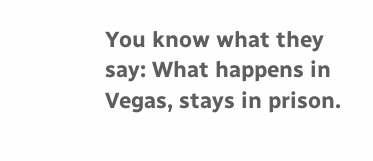You know what they say: What happens in Vegas, stays in prison.